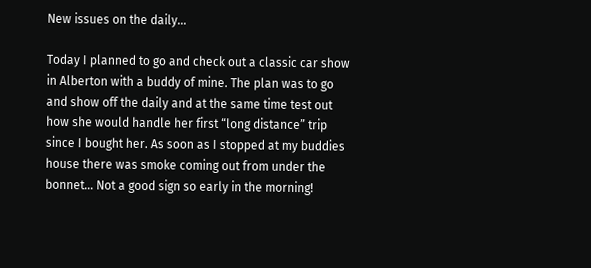New issues on the daily…

Today I planned to go and check out a classic car show in Alberton with a buddy of mine. The plan was to go and show off the daily and at the same time test out how she would handle her first “long distance” trip since I bought her. As soon as I stopped at my buddies house there was smoke coming out from under the bonnet… Not a good sign so early in the morning!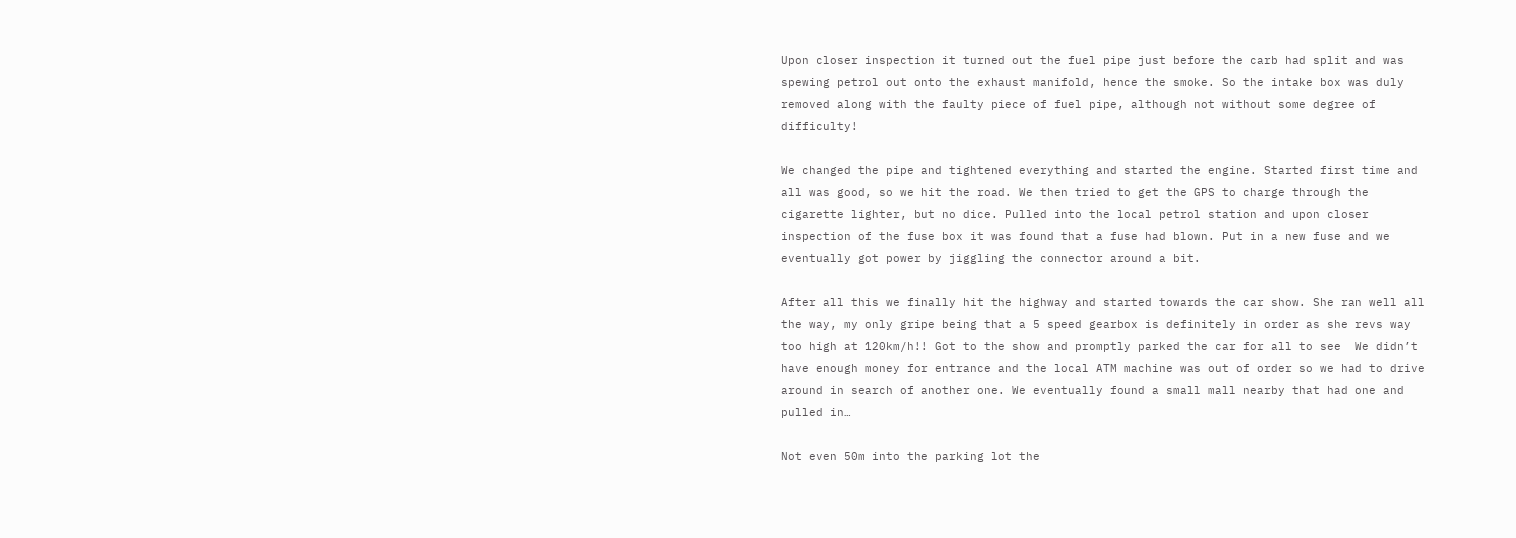Upon closer inspection it turned out the fuel pipe just before the carb had split and was spewing petrol out onto the exhaust manifold, hence the smoke. So the intake box was duly removed along with the faulty piece of fuel pipe, although not without some degree of difficulty!

We changed the pipe and tightened everything and started the engine. Started first time and all was good, so we hit the road. We then tried to get the GPS to charge through the cigarette lighter, but no dice. Pulled into the local petrol station and upon closer inspection of the fuse box it was found that a fuse had blown. Put in a new fuse and we eventually got power by jiggling the connector around a bit.

After all this we finally hit the highway and started towards the car show. She ran well all the way, my only gripe being that a 5 speed gearbox is definitely in order as she revs way too high at 120km/h!! Got to the show and promptly parked the car for all to see  We didn’t have enough money for entrance and the local ATM machine was out of order so we had to drive around in search of another one. We eventually found a small mall nearby that had one and pulled in…

Not even 50m into the parking lot the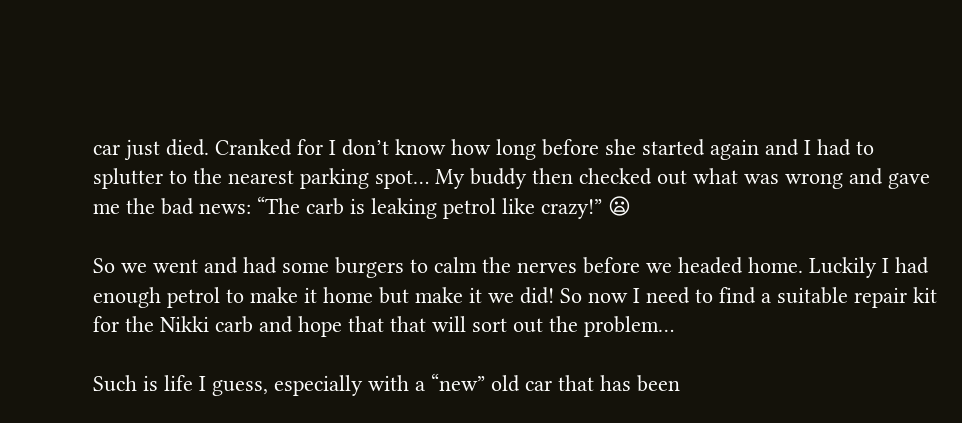car just died. Cranked for I don’t know how long before she started again and I had to splutter to the nearest parking spot… My buddy then checked out what was wrong and gave me the bad news: “The carb is leaking petrol like crazy!” 😦

So we went and had some burgers to calm the nerves before we headed home. Luckily I had enough petrol to make it home but make it we did! So now I need to find a suitable repair kit for the Nikki carb and hope that that will sort out the problem…

Such is life I guess, especially with a “new” old car that has been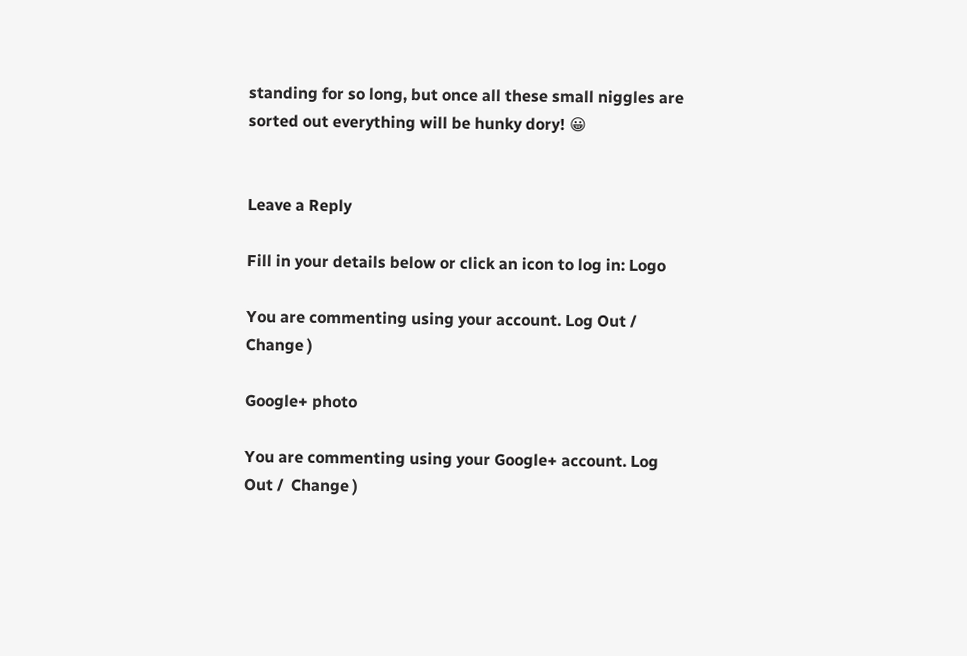standing for so long, but once all these small niggles are sorted out everything will be hunky dory! 😀


Leave a Reply

Fill in your details below or click an icon to log in: Logo

You are commenting using your account. Log Out /  Change )

Google+ photo

You are commenting using your Google+ account. Log Out /  Change )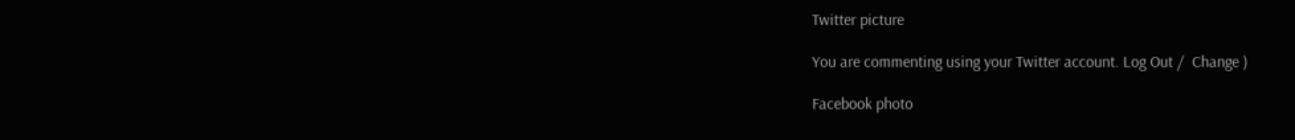Twitter picture

You are commenting using your Twitter account. Log Out /  Change )

Facebook photo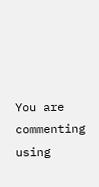You are commenting using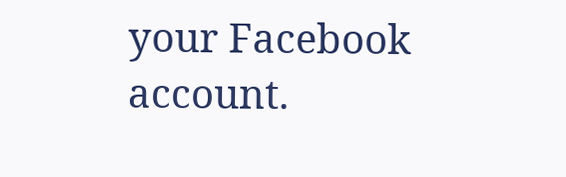your Facebook account.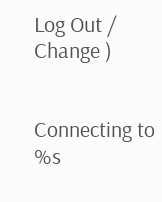Log Out /  Change )


Connecting to %s